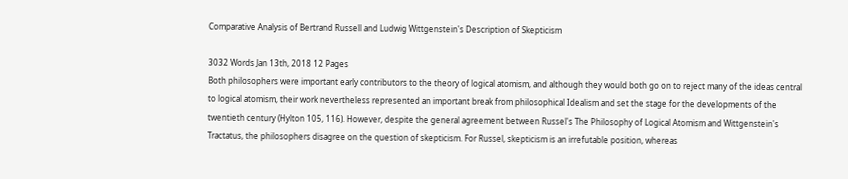Comparative Analysis of Bertrand Russell and Ludwig Wittgenstein's Description of Skepticism

3032 Words Jan 13th, 2018 12 Pages
Both philosophers were important early contributors to the theory of logical atomism, and although they would both go on to reject many of the ideas central to logical atomism, their work nevertheless represented an important break from philosophical Idealism and set the stage for the developments of the twentieth century (Hylton 105, 116). However, despite the general agreement between Russel's The Philosophy of Logical Atomism and Wittgenstein's Tractatus, the philosophers disagree on the question of skepticism. For Russel, skepticism is an irrefutable position, whereas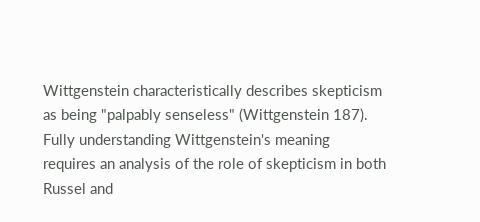Wittgenstein characteristically describes skepticism as being "palpably senseless" (Wittgenstein 187). Fully understanding Wittgenstein's meaning requires an analysis of the role of skepticism in both Russel and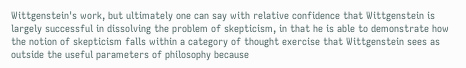Wittgenstein's work, but ultimately one can say with relative confidence that Wittgenstein is largely successful in dissolving the problem of skepticism, in that he is able to demonstrate how the notion of skepticism falls within a category of thought exercise that Wittgenstein sees as outside the useful parameters of philosophy because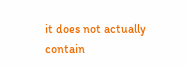it does not actually contain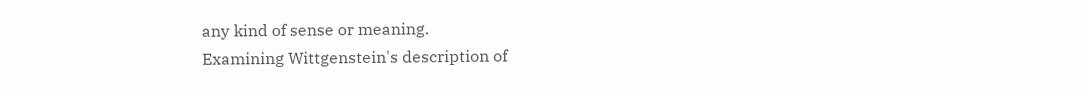any kind of sense or meaning.
Examining Wittgenstein's description of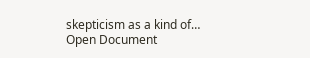skepticism as a kind of…
Open Document